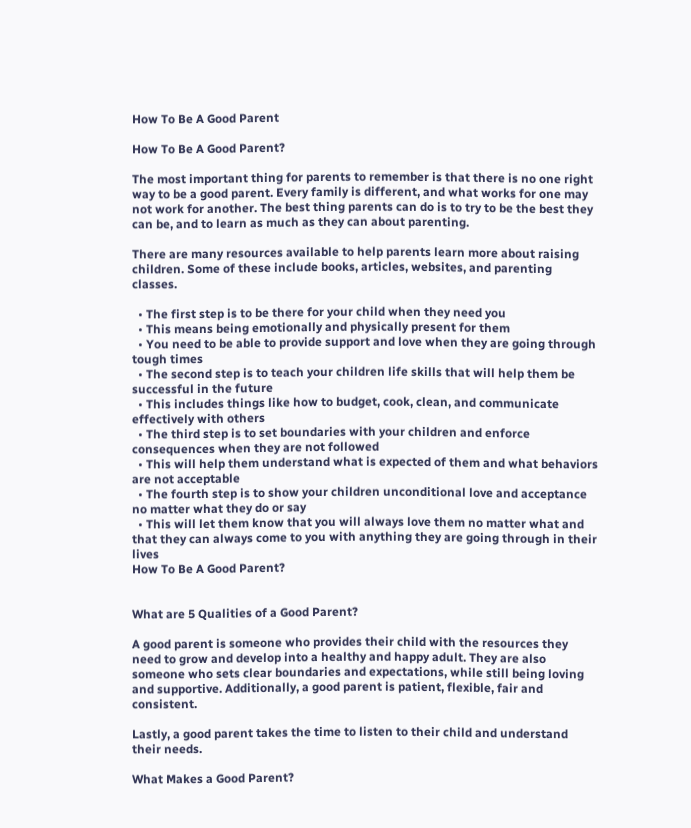How To Be A Good Parent

How To Be A Good Parent?

The most important thing for parents to remember is that there is no one right way to be a good parent. Every family is different, and what works for one may not work for another. The best thing parents can do is to try to be the best they can be, and to learn as much as they can about parenting.

There are many resources available to help parents learn more about raising children. Some of these include books, articles, websites, and parenting classes.

  • The first step is to be there for your child when they need you
  • This means being emotionally and physically present for them
  • You need to be able to provide support and love when they are going through tough times
  • The second step is to teach your children life skills that will help them be successful in the future
  • This includes things like how to budget, cook, clean, and communicate effectively with others
  • The third step is to set boundaries with your children and enforce consequences when they are not followed
  • This will help them understand what is expected of them and what behaviors are not acceptable
  • The fourth step is to show your children unconditional love and acceptance no matter what they do or say
  • This will let them know that you will always love them no matter what and that they can always come to you with anything they are going through in their lives
How To Be A Good Parent?


What are 5 Qualities of a Good Parent?

A good parent is someone who provides their child with the resources they need to grow and develop into a healthy and happy adult. They are also someone who sets clear boundaries and expectations, while still being loving and supportive. Additionally, a good parent is patient, flexible, fair and consistent.

Lastly, a good parent takes the time to listen to their child and understand their needs.

What Makes a Good Parent?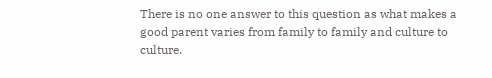There is no one answer to this question as what makes a good parent varies from family to family and culture to culture.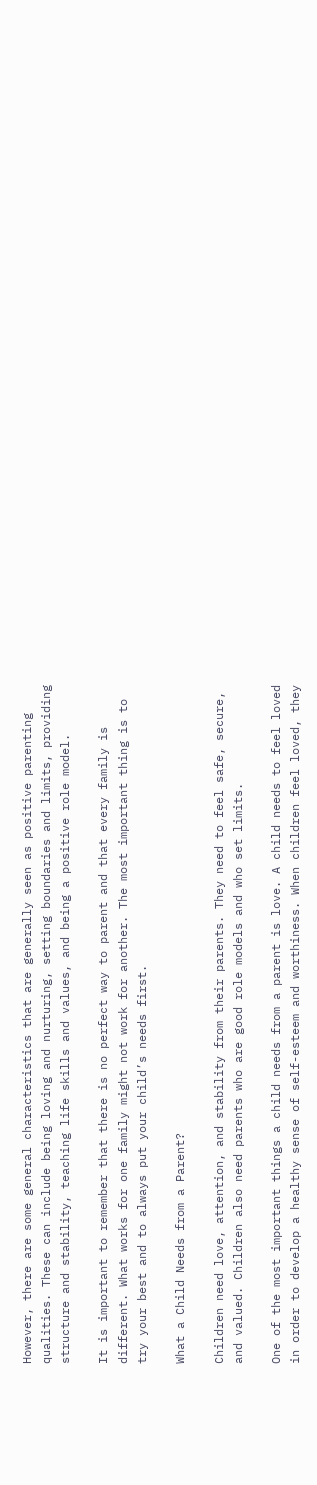However, there are some general characteristics that are generally seen as positive parenting qualities. These can include being loving and nurturing, setting boundaries and limits, providing structure and stability, teaching life skills and values, and being a positive role model.

It is important to remember that there is no perfect way to parent and that every family is different. What works for one family might not work for another. The most important thing is to try your best and to always put your child’s needs first.

What a Child Needs from a Parent?

Children need love, attention, and stability from their parents. They need to feel safe, secure, and valued. Children also need parents who are good role models and who set limits.

One of the most important things a child needs from a parent is love. A child needs to feel loved in order to develop a healthy sense of self-esteem and worthiness. When children feel loved, they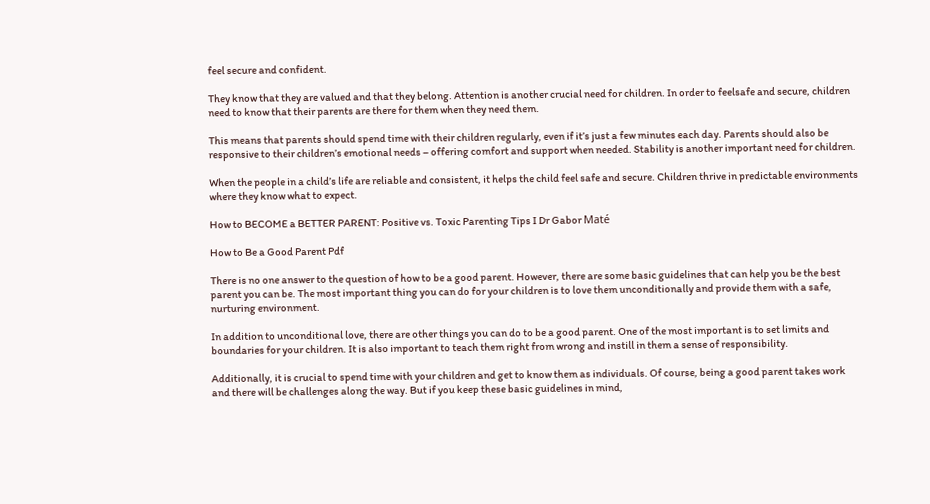feel secure and confident.

They know that they are valued and that they belong. Attention is another crucial need for children. In order to feelsafe and secure, children need to know that their parents are there for them when they need them.

This means that parents should spend time with their children regularly, even if it’s just a few minutes each day. Parents should also be responsive to their children’s emotional needs – offering comfort and support when needed. Stability is another important need for children.

When the people in a child’s life are reliable and consistent, it helps the child feel safe and secure. Children thrive in predictable environments where they know what to expect.

How to BECOME a BETTER PARENT: Positive vs. Toxic Parenting Tips I Dr Gabor Maté

How to Be a Good Parent Pdf

There is no one answer to the question of how to be a good parent. However, there are some basic guidelines that can help you be the best parent you can be. The most important thing you can do for your children is to love them unconditionally and provide them with a safe, nurturing environment.

In addition to unconditional love, there are other things you can do to be a good parent. One of the most important is to set limits and boundaries for your children. It is also important to teach them right from wrong and instill in them a sense of responsibility.

Additionally, it is crucial to spend time with your children and get to know them as individuals. Of course, being a good parent takes work and there will be challenges along the way. But if you keep these basic guidelines in mind,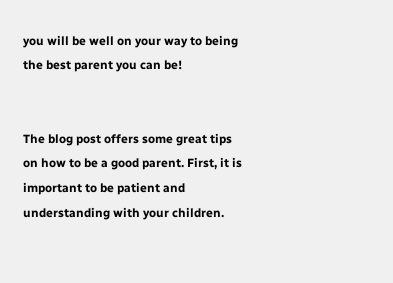you will be well on your way to being the best parent you can be!


The blog post offers some great tips on how to be a good parent. First, it is important to be patient and understanding with your children.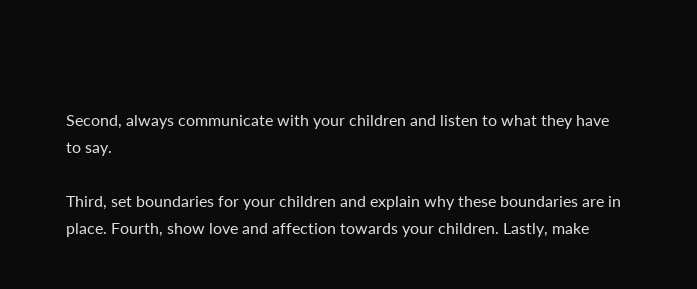Second, always communicate with your children and listen to what they have to say.

Third, set boundaries for your children and explain why these boundaries are in place. Fourth, show love and affection towards your children. Lastly, make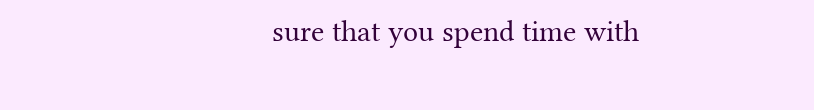sure that you spend time with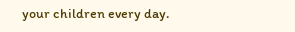your children every day.